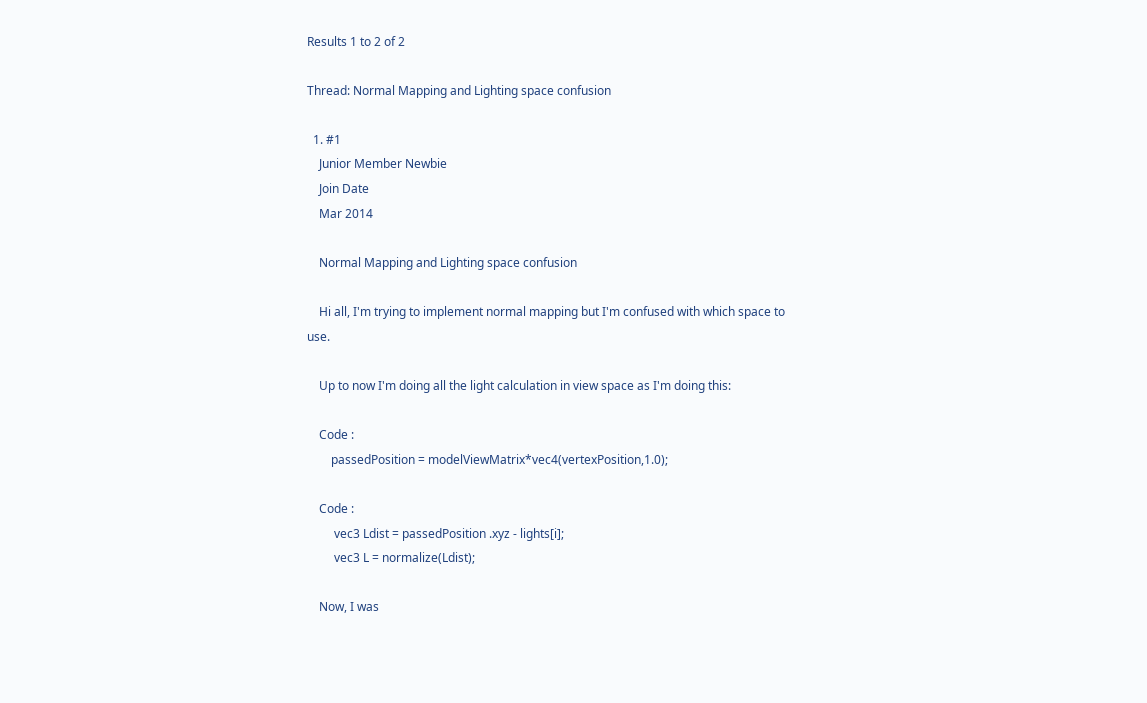Results 1 to 2 of 2

Thread: Normal Mapping and Lighting space confusion

  1. #1
    Junior Member Newbie
    Join Date
    Mar 2014

    Normal Mapping and Lighting space confusion

    Hi all, I'm trying to implement normal mapping but I'm confused with which space to use.

    Up to now I'm doing all the light calculation in view space as I'm doing this:

    Code :
        passedPosition = modelViewMatrix*vec4(vertexPosition,1.0);

    Code :
         vec3 Ldist = passedPosition .xyz - lights[i];
         vec3 L = normalize(Ldist);

    Now, I was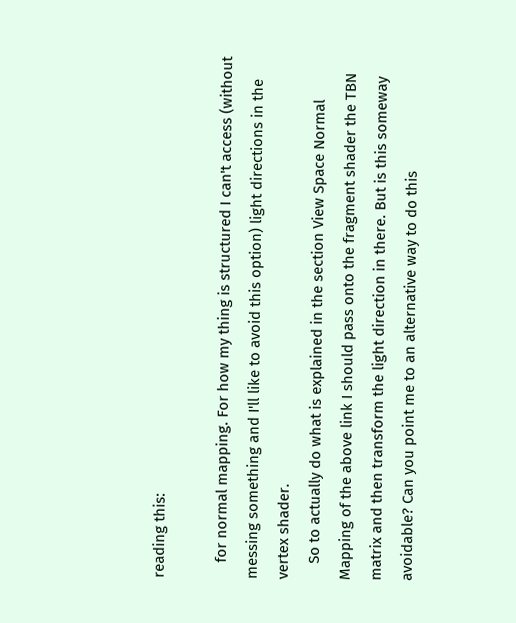reading this:

    for normal mapping. For how my thing is structured I can't access (without messing something and I'll like to avoid this option) light directions in the vertex shader.
    So to actually do what is explained in the section View Space Normal Mapping of the above link I should pass onto the fragment shader the TBN matrix and then transform the light direction in there. But is this someway avoidable? Can you point me to an alternative way to do this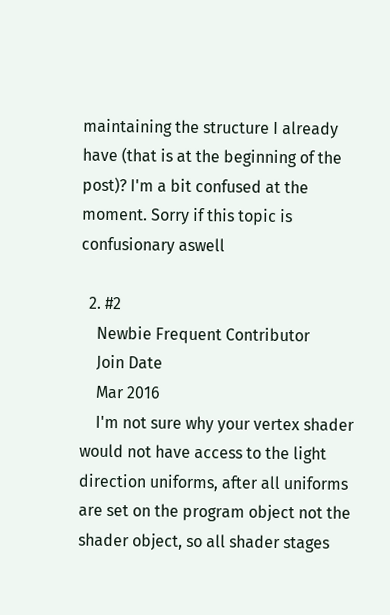maintaining the structure I already have (that is at the beginning of the post)? I'm a bit confused at the moment. Sorry if this topic is confusionary aswell

  2. #2
    Newbie Frequent Contributor
    Join Date
    Mar 2016
    I'm not sure why your vertex shader would not have access to the light direction uniforms, after all uniforms are set on the program object not the shader object, so all shader stages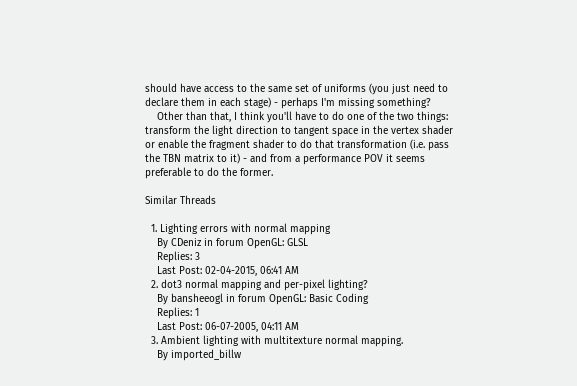should have access to the same set of uniforms (you just need to declare them in each stage) - perhaps I'm missing something?
    Other than that, I think you'll have to do one of the two things: transform the light direction to tangent space in the vertex shader or enable the fragment shader to do that transformation (i.e. pass the TBN matrix to it) - and from a performance POV it seems preferable to do the former.

Similar Threads

  1. Lighting errors with normal mapping
    By CDeniz in forum OpenGL: GLSL
    Replies: 3
    Last Post: 02-04-2015, 06:41 AM
  2. dot3 normal mapping and per-pixel lighting?
    By bansheeogl in forum OpenGL: Basic Coding
    Replies: 1
    Last Post: 06-07-2005, 04:11 AM
  3. Ambient lighting with multitexture normal mapping.
    By imported_billw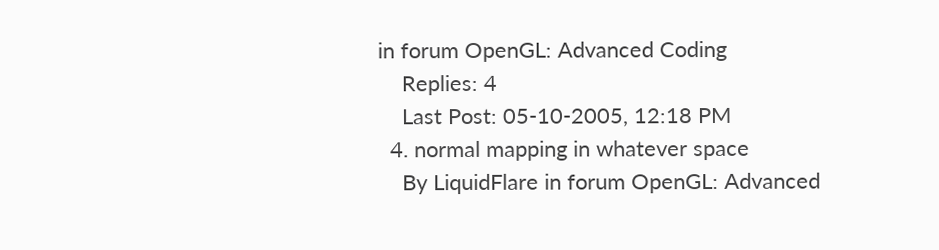in forum OpenGL: Advanced Coding
    Replies: 4
    Last Post: 05-10-2005, 12:18 PM
  4. normal mapping in whatever space
    By LiquidFlare in forum OpenGL: Advanced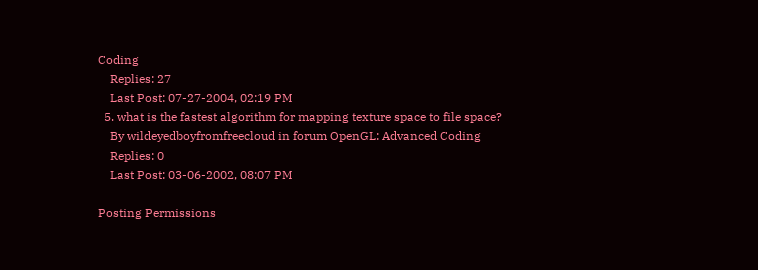Coding
    Replies: 27
    Last Post: 07-27-2004, 02:19 PM
  5. what is the fastest algorithm for mapping texture space to file space?
    By wildeyedboyfromfreecloud in forum OpenGL: Advanced Coding
    Replies: 0
    Last Post: 03-06-2002, 08:07 PM

Posting Permissions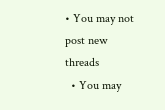• You may not post new threads
  • You may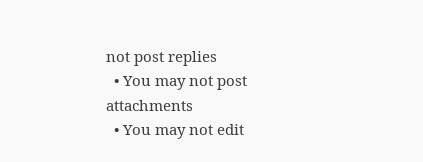not post replies
  • You may not post attachments
  • You may not edit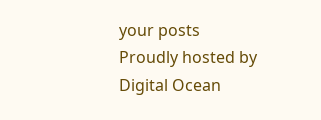your posts
Proudly hosted by Digital Ocean